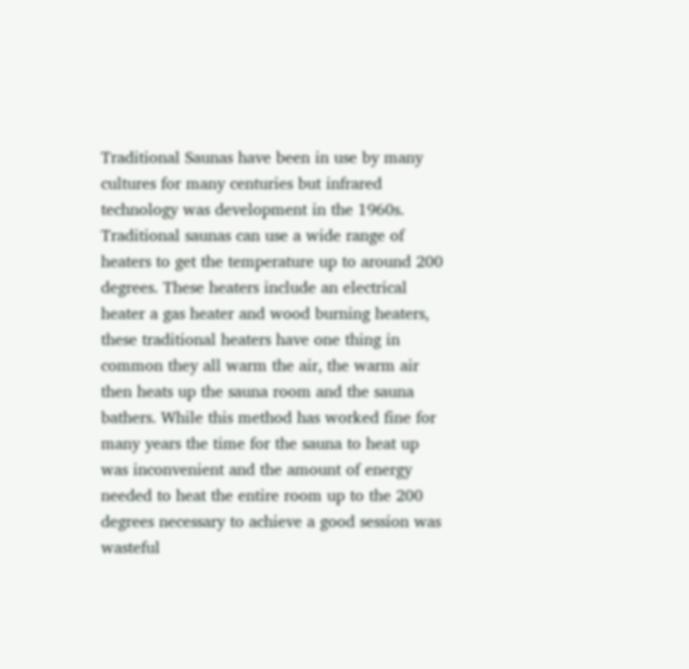Traditional Saunas have been in use by many cultures for many centuries but infrared technology was development in the 1960s. Traditional saunas can use a wide range of heaters to get the temperature up to around 200 degrees. These heaters include an electrical heater a gas heater and wood burning heaters, these traditional heaters have one thing in common they all warm the air, the warm air then heats up the sauna room and the sauna bathers. While this method has worked fine for many years the time for the sauna to heat up was inconvenient and the amount of energy needed to heat the entire room up to the 200 degrees necessary to achieve a good session was wasteful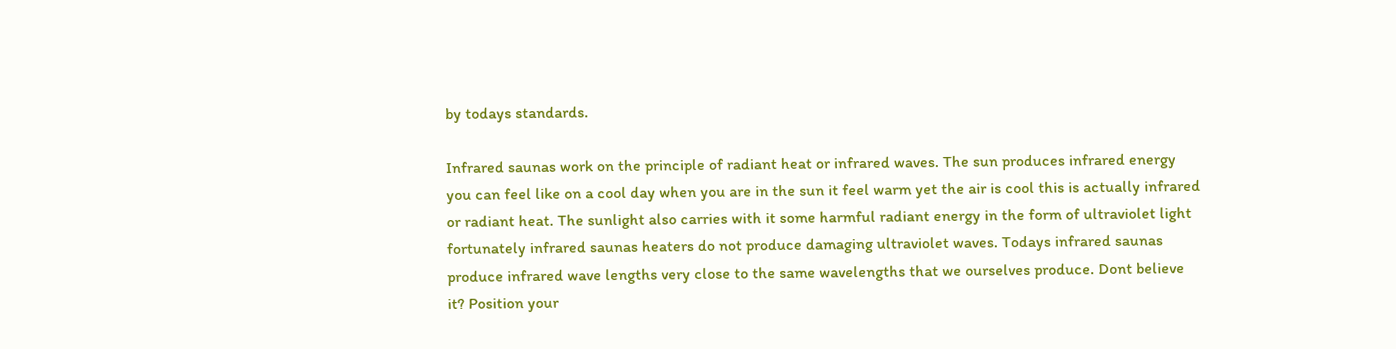by todays standards.

Infrared saunas work on the principle of radiant heat or infrared waves. The sun produces infrared energy you can feel like on a cool day when you are in the sun it feel warm yet the air is cool this is actually infrared or radiant heat. The sunlight also carries with it some harmful radiant energy in the form of ultraviolet light fortunately infrared saunas heaters do not produce damaging ultraviolet waves. Todays infrared saunas produce infrared wave lengths very close to the same wavelengths that we ourselves produce. Dont believe it? Position your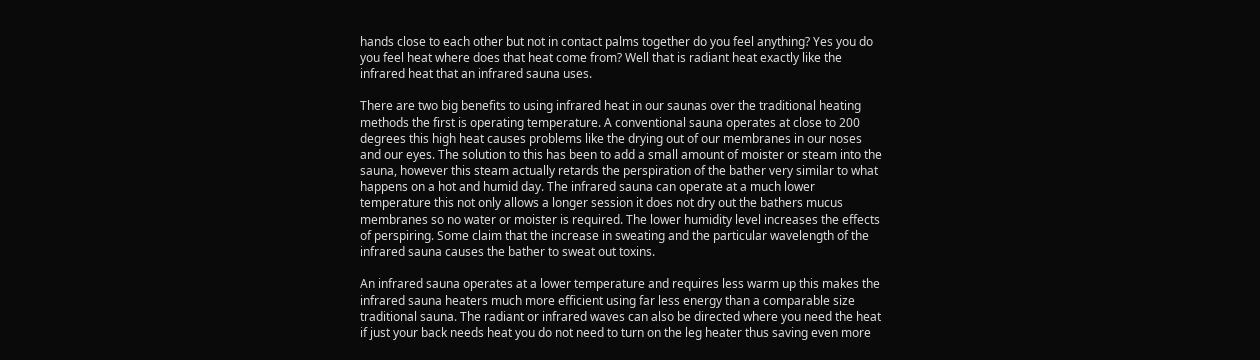hands close to each other but not in contact palms together do you feel anything? Yes you do you feel heat where does that heat come from? Well that is radiant heat exactly like the infrared heat that an infrared sauna uses.

There are two big benefits to using infrared heat in our saunas over the traditional heating methods the first is operating temperature. A conventional sauna operates at close to 200 degrees this high heat causes problems like the drying out of our membranes in our noses and our eyes. The solution to this has been to add a small amount of moister or steam into the sauna, however this steam actually retards the perspiration of the bather very similar to what happens on a hot and humid day. The infrared sauna can operate at a much lower temperature this not only allows a longer session it does not dry out the bathers mucus membranes so no water or moister is required. The lower humidity level increases the effects of perspiring. Some claim that the increase in sweating and the particular wavelength of the infrared sauna causes the bather to sweat out toxins.

An infrared sauna operates at a lower temperature and requires less warm up this makes the infrared sauna heaters much more efficient using far less energy than a comparable size traditional sauna. The radiant or infrared waves can also be directed where you need the heat if just your back needs heat you do not need to turn on the leg heater thus saving even more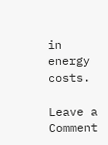in energy costs.

Leave a Comment